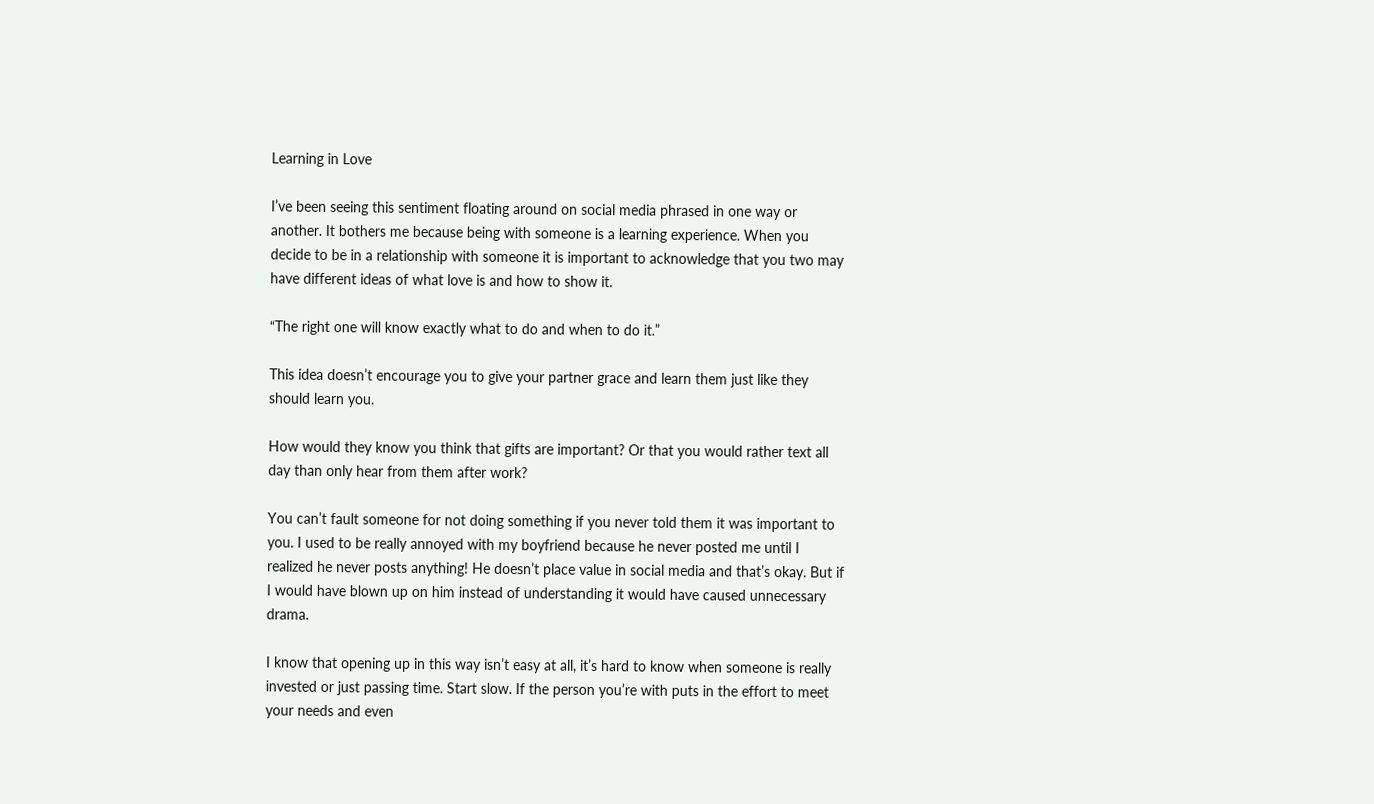Learning in Love

I’ve been seeing this sentiment floating around on social media phrased in one way or another. It bothers me because being with someone is a learning experience. When you decide to be in a relationship with someone it is important to acknowledge that you two may have different ideas of what love is and how to show it.

“The right one will know exactly what to do and when to do it.”

This idea doesn’t encourage you to give your partner grace and learn them just like they should learn you.

How would they know you think that gifts are important? Or that you would rather text all day than only hear from them after work?

You can’t fault someone for not doing something if you never told them it was important to you. I used to be really annoyed with my boyfriend because he never posted me until I realized he never posts anything! He doesn’t place value in social media and that’s okay. But if I would have blown up on him instead of understanding it would have caused unnecessary drama.

I know that opening up in this way isn’t easy at all, it’s hard to know when someone is really invested or just passing time. Start slow. If the person you’re with puts in the effort to meet your needs and even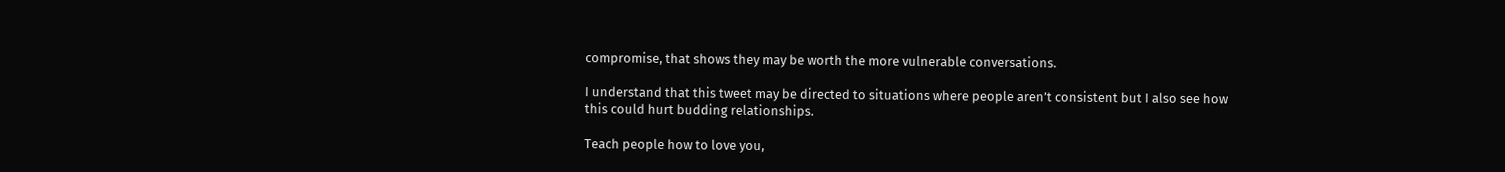compromise, that shows they may be worth the more vulnerable conversations.

I understand that this tweet may be directed to situations where people aren’t consistent but I also see how this could hurt budding relationships.

Teach people how to love you,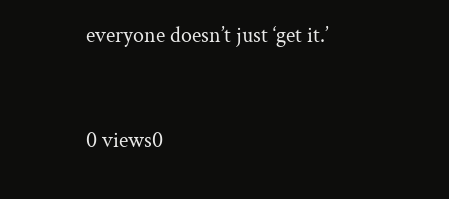everyone doesn’t just ‘get it.’


0 views0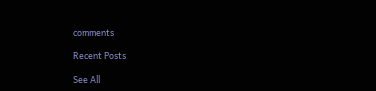comments

Recent Posts

See All